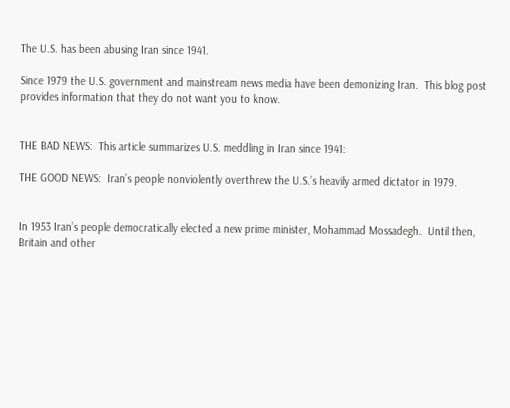The U.S. has been abusing Iran since 1941.

Since 1979 the U.S. government and mainstream news media have been demonizing Iran.  This blog post provides information that they do not want you to know.


THE BAD NEWS:  This article summarizes U.S. meddling in Iran since 1941:

THE GOOD NEWS:  Iran’s people nonviolently overthrew the U.S.’s heavily armed dictator in 1979.


In 1953 Iran’s people democratically elected a new prime minister, Mohammad Mossadegh.  Until then, Britain and other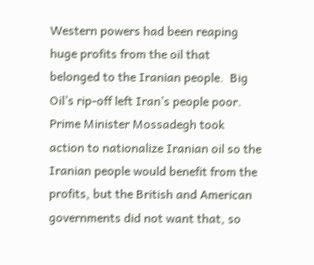Western powers had been reaping huge profits from the oil that belonged to the Iranian people.  Big Oil’s rip-off left Iran’s people poor.  Prime Minister Mossadegh took action to nationalize Iranian oil so the Iranian people would benefit from the profits, but the British and American governments did not want that, so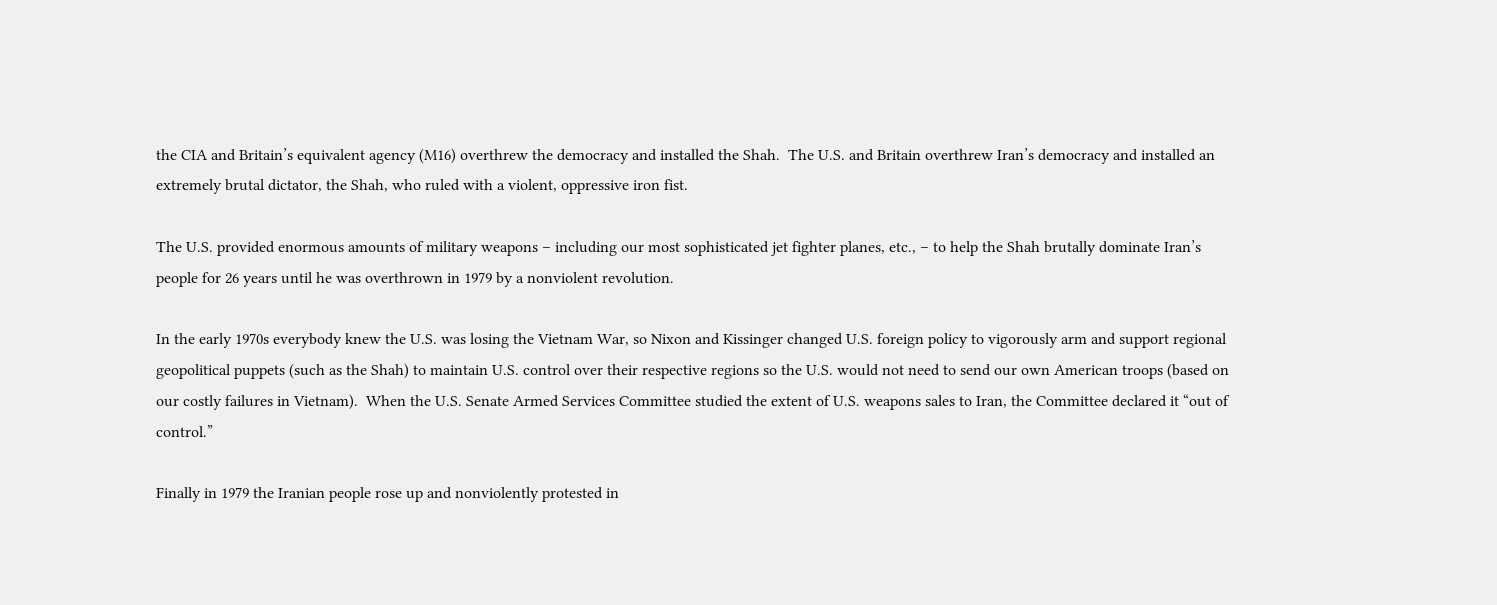the CIA and Britain’s equivalent agency (M16) overthrew the democracy and installed the Shah.  The U.S. and Britain overthrew Iran’s democracy and installed an extremely brutal dictator, the Shah, who ruled with a violent, oppressive iron fist.

The U.S. provided enormous amounts of military weapons – including our most sophisticated jet fighter planes, etc., – to help the Shah brutally dominate Iran’s people for 26 years until he was overthrown in 1979 by a nonviolent revolution.

In the early 1970s everybody knew the U.S. was losing the Vietnam War, so Nixon and Kissinger changed U.S. foreign policy to vigorously arm and support regional geopolitical puppets (such as the Shah) to maintain U.S. control over their respective regions so the U.S. would not need to send our own American troops (based on our costly failures in Vietnam).  When the U.S. Senate Armed Services Committee studied the extent of U.S. weapons sales to Iran, the Committee declared it “out of control.”

Finally in 1979 the Iranian people rose up and nonviolently protested in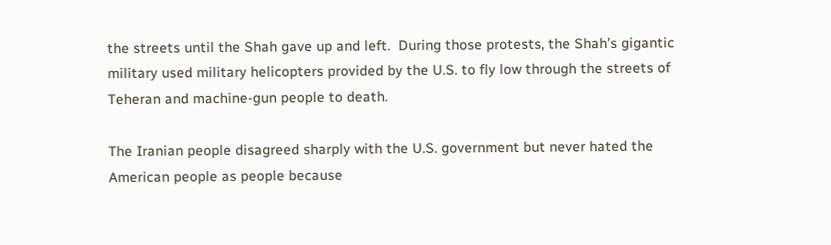the streets until the Shah gave up and left.  During those protests, the Shah’s gigantic military used military helicopters provided by the U.S. to fly low through the streets of Teheran and machine-gun people to death.

The Iranian people disagreed sharply with the U.S. government but never hated the American people as people because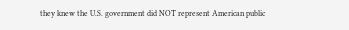they knew the U.S. government did NOT represent American public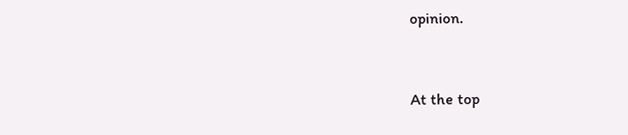opinion.


At the top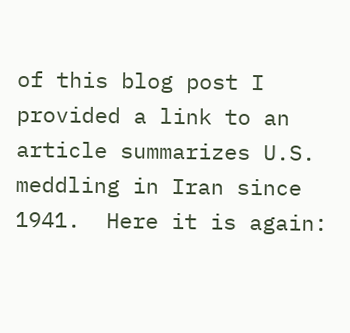of this blog post I provided a link to an article summarizes U.S. meddling in Iran since 1941.  Here it is again: